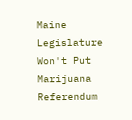Maine Legislature Won't Put Marijuana Referendum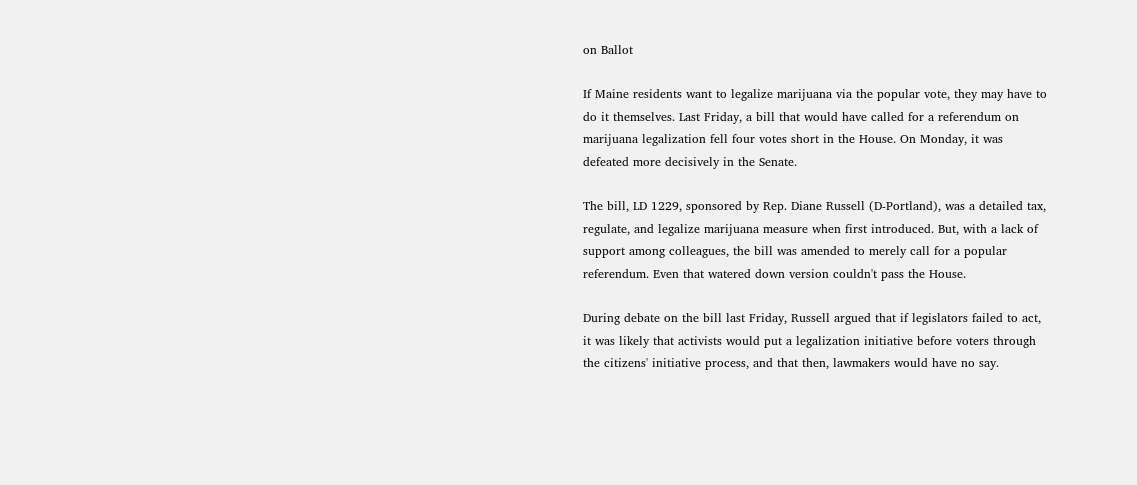on Ballot

If Maine residents want to legalize marijuana via the popular vote, they may have to do it themselves. Last Friday, a bill that would have called for a referendum on marijuana legalization fell four votes short in the House. On Monday, it was defeated more decisively in the Senate.

The bill, LD 1229, sponsored by Rep. Diane Russell (D-Portland), was a detailed tax, regulate, and legalize marijuana measure when first introduced. But, with a lack of support among colleagues, the bill was amended to merely call for a popular referendum. Even that watered down version couldn't pass the House.

During debate on the bill last Friday, Russell argued that if legislators failed to act, it was likely that activists would put a legalization initiative before voters through the citizens' initiative process, and that then, lawmakers would have no say.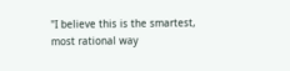"I believe this is the smartest, most rational way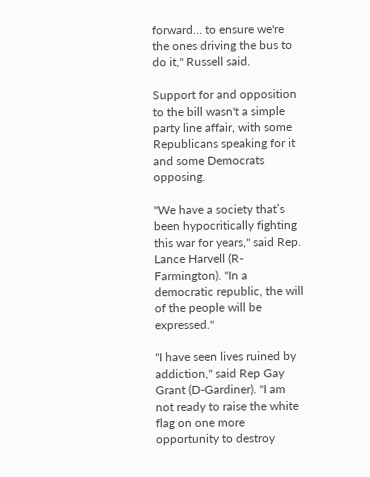forward… to ensure we're the ones driving the bus to do it," Russell said.

Support for and opposition to the bill wasn't a simple party line affair, with some Republicans speaking for it and some Democrats opposing.

"We have a society that’s been hypocritically fighting this war for years," said Rep. Lance Harvell (R-Farmington). "In a democratic republic, the will of the people will be expressed."

"I have seen lives ruined by addiction," said Rep Gay Grant (D-Gardiner). "I am not ready to raise the white flag on one more opportunity to destroy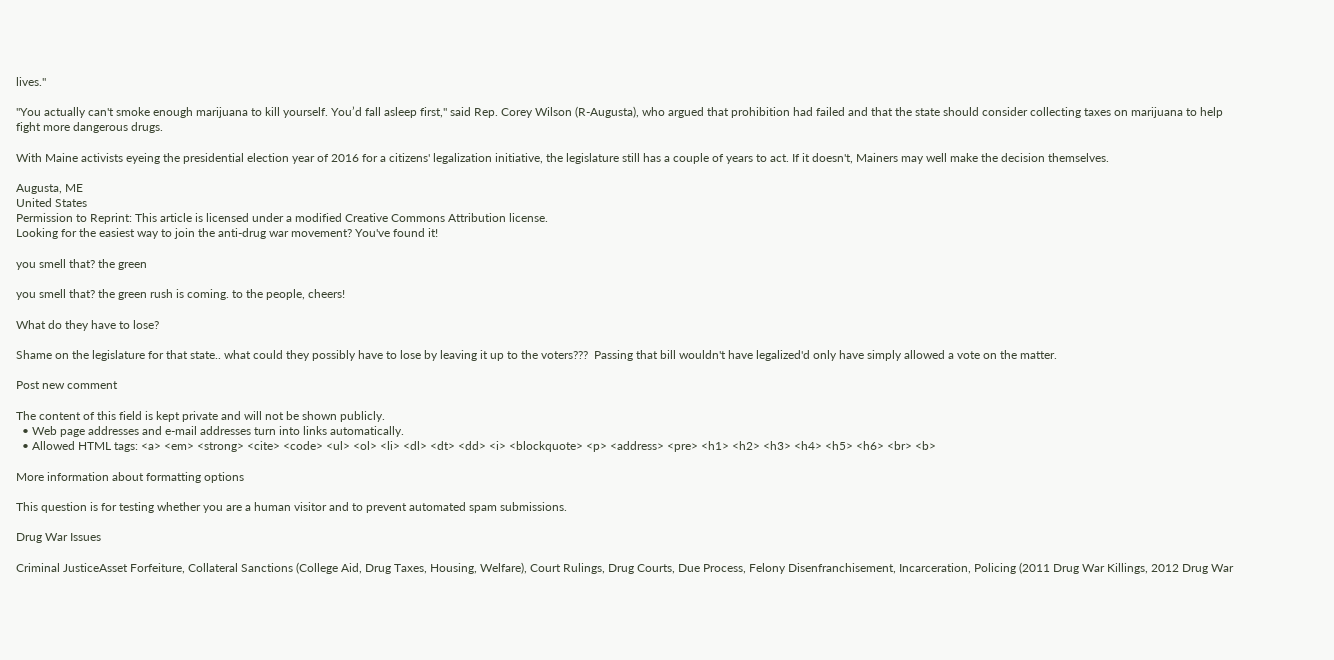lives."

"You actually can't smoke enough marijuana to kill yourself. You’d fall asleep first," said Rep. Corey Wilson (R-Augusta), who argued that prohibition had failed and that the state should consider collecting taxes on marijuana to help fight more dangerous drugs.

With Maine activists eyeing the presidential election year of 2016 for a citizens' legalization initiative, the legislature still has a couple of years to act. If it doesn't, Mainers may well make the decision themselves.

Augusta, ME
United States
Permission to Reprint: This article is licensed under a modified Creative Commons Attribution license.
Looking for the easiest way to join the anti-drug war movement? You've found it!

you smell that? the green

you smell that? the green rush is coming. to the people, cheers!

What do they have to lose?

Shame on the legislature for that state.. what could they possibly have to lose by leaving it up to the voters???  Passing that bill wouldn't have legalized'd only have simply allowed a vote on the matter.

Post new comment

The content of this field is kept private and will not be shown publicly.
  • Web page addresses and e-mail addresses turn into links automatically.
  • Allowed HTML tags: <a> <em> <strong> <cite> <code> <ul> <ol> <li> <dl> <dt> <dd> <i> <blockquote> <p> <address> <pre> <h1> <h2> <h3> <h4> <h5> <h6> <br> <b>

More information about formatting options

This question is for testing whether you are a human visitor and to prevent automated spam submissions.

Drug War Issues

Criminal JusticeAsset Forfeiture, Collateral Sanctions (College Aid, Drug Taxes, Housing, Welfare), Court Rulings, Drug Courts, Due Process, Felony Disenfranchisement, Incarceration, Policing (2011 Drug War Killings, 2012 Drug War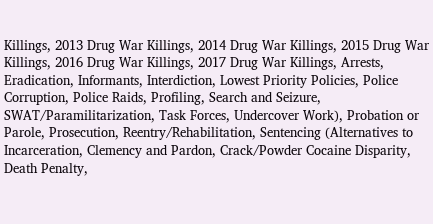Killings, 2013 Drug War Killings, 2014 Drug War Killings, 2015 Drug War Killings, 2016 Drug War Killings, 2017 Drug War Killings, Arrests, Eradication, Informants, Interdiction, Lowest Priority Policies, Police Corruption, Police Raids, Profiling, Search and Seizure, SWAT/Paramilitarization, Task Forces, Undercover Work), Probation or Parole, Prosecution, Reentry/Rehabilitation, Sentencing (Alternatives to Incarceration, Clemency and Pardon, Crack/Powder Cocaine Disparity, Death Penalty,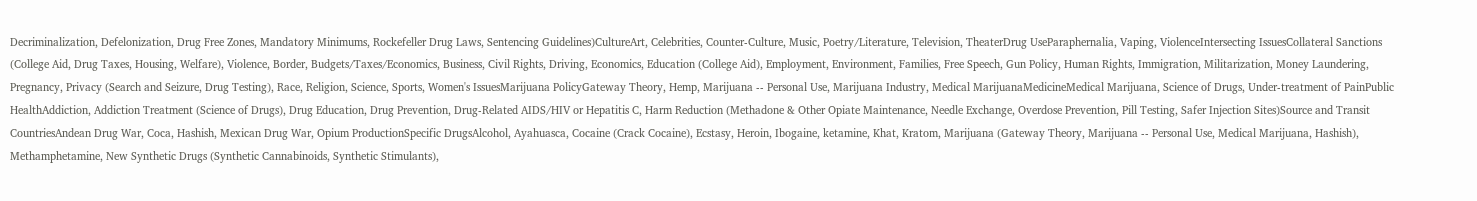Decriminalization, Defelonization, Drug Free Zones, Mandatory Minimums, Rockefeller Drug Laws, Sentencing Guidelines)CultureArt, Celebrities, Counter-Culture, Music, Poetry/Literature, Television, TheaterDrug UseParaphernalia, Vaping, ViolenceIntersecting IssuesCollateral Sanctions (College Aid, Drug Taxes, Housing, Welfare), Violence, Border, Budgets/Taxes/Economics, Business, Civil Rights, Driving, Economics, Education (College Aid), Employment, Environment, Families, Free Speech, Gun Policy, Human Rights, Immigration, Militarization, Money Laundering, Pregnancy, Privacy (Search and Seizure, Drug Testing), Race, Religion, Science, Sports, Women's IssuesMarijuana PolicyGateway Theory, Hemp, Marijuana -- Personal Use, Marijuana Industry, Medical MarijuanaMedicineMedical Marijuana, Science of Drugs, Under-treatment of PainPublic HealthAddiction, Addiction Treatment (Science of Drugs), Drug Education, Drug Prevention, Drug-Related AIDS/HIV or Hepatitis C, Harm Reduction (Methadone & Other Opiate Maintenance, Needle Exchange, Overdose Prevention, Pill Testing, Safer Injection Sites)Source and Transit CountriesAndean Drug War, Coca, Hashish, Mexican Drug War, Opium ProductionSpecific DrugsAlcohol, Ayahuasca, Cocaine (Crack Cocaine), Ecstasy, Heroin, Ibogaine, ketamine, Khat, Kratom, Marijuana (Gateway Theory, Marijuana -- Personal Use, Medical Marijuana, Hashish), Methamphetamine, New Synthetic Drugs (Synthetic Cannabinoids, Synthetic Stimulants),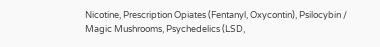Nicotine, Prescription Opiates (Fentanyl, Oxycontin), Psilocybin / Magic Mushrooms, Psychedelics (LSD,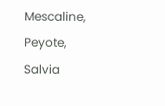Mescaline, Peyote, Salvia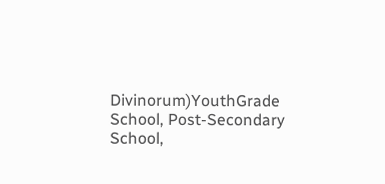Divinorum)YouthGrade School, Post-Secondary School,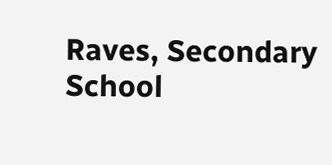Raves, Secondary School